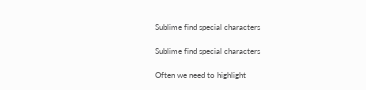Sublime find special characters

Sublime find special characters

Often we need to highlight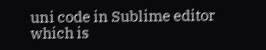uni code in Sublime editor which is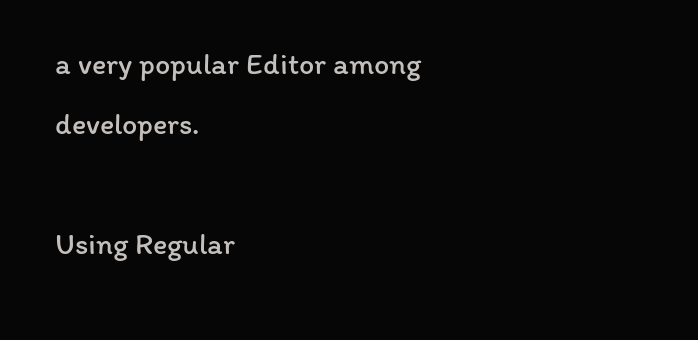a very popular Editor among developers.

Using Regular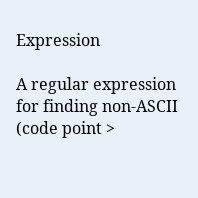Expression

A regular expression for finding non-ASCII (code point >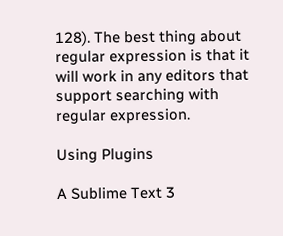128). The best thing about regular expression is that it will work in any editors that support searching with regular expression.

Using Plugins

A Sublime Text 3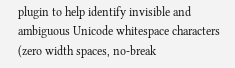plugin to help identify invisible and ambiguous Unicode whitespace characters (zero width spaces, no-break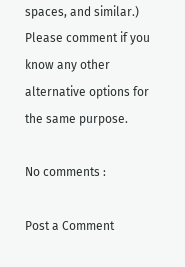spaces, and similar.)
Please comment if you know any other alternative options for the same purpose.

No comments :

Post a Comment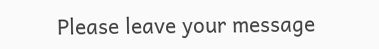Please leave your message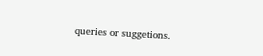queries or suggetions.